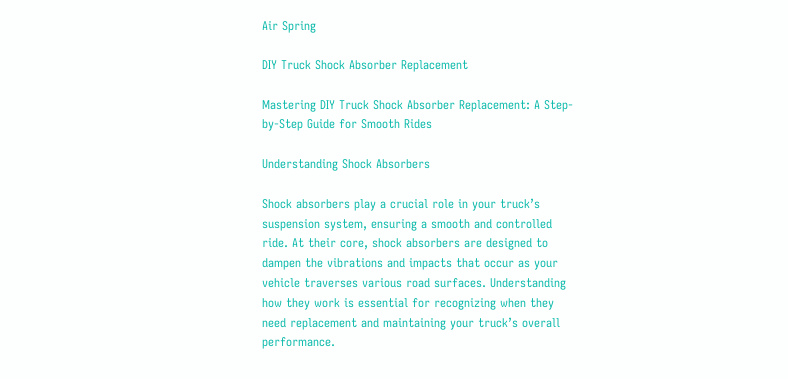Air Spring

DIY Truck Shock Absorber Replacement

Mastering DIY Truck Shock Absorber Replacement: A Step-by-Step Guide for Smooth Rides

Understanding Shock Absorbers

Shock absorbers play a crucial role in your truck’s suspension system, ensuring a smooth and controlled ride. At their core, shock absorbers are designed to dampen the vibrations and impacts that occur as your vehicle traverses various road surfaces. Understanding how they work is essential for recognizing when they need replacement and maintaining your truck’s overall performance.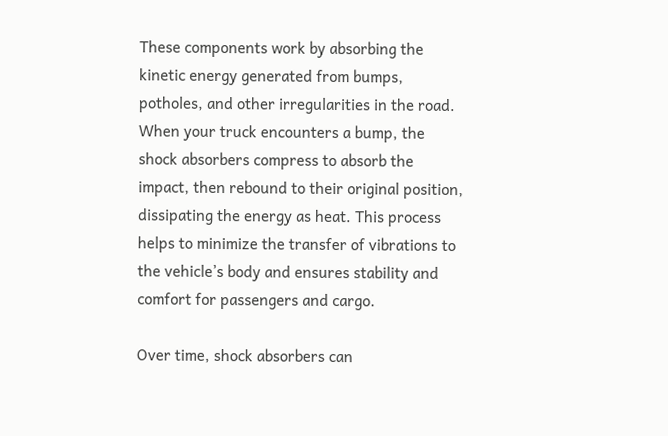These components work by absorbing the kinetic energy generated from bumps, potholes, and other irregularities in the road. When your truck encounters a bump, the shock absorbers compress to absorb the impact, then rebound to their original position, dissipating the energy as heat. This process helps to minimize the transfer of vibrations to the vehicle’s body and ensures stability and comfort for passengers and cargo.

Over time, shock absorbers can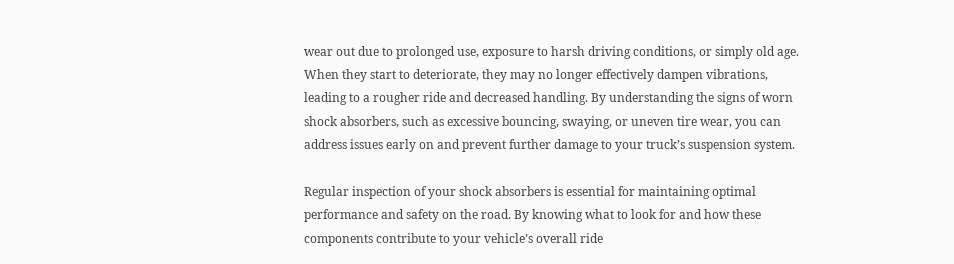wear out due to prolonged use, exposure to harsh driving conditions, or simply old age. When they start to deteriorate, they may no longer effectively dampen vibrations, leading to a rougher ride and decreased handling. By understanding the signs of worn shock absorbers, such as excessive bouncing, swaying, or uneven tire wear, you can address issues early on and prevent further damage to your truck’s suspension system.

Regular inspection of your shock absorbers is essential for maintaining optimal performance and safety on the road. By knowing what to look for and how these components contribute to your vehicle’s overall ride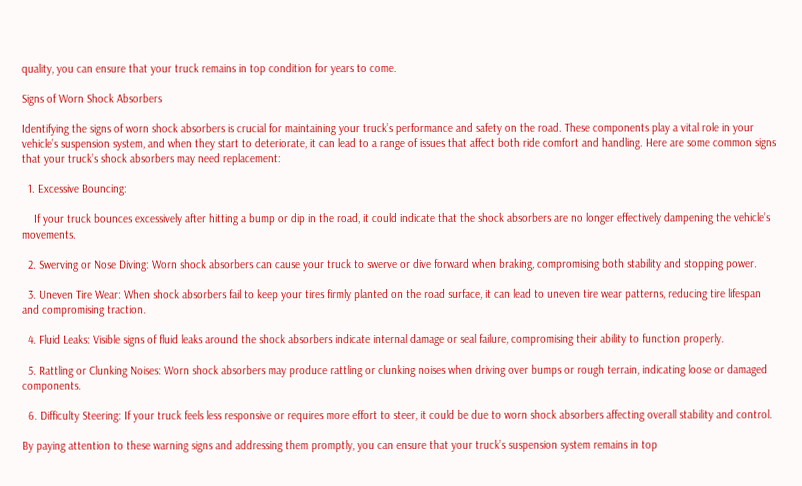quality, you can ensure that your truck remains in top condition for years to come.

Signs of Worn Shock Absorbers

Identifying the signs of worn shock absorbers is crucial for maintaining your truck’s performance and safety on the road. These components play a vital role in your vehicle’s suspension system, and when they start to deteriorate, it can lead to a range of issues that affect both ride comfort and handling. Here are some common signs that your truck’s shock absorbers may need replacement:

  1. Excessive Bouncing:

    If your truck bounces excessively after hitting a bump or dip in the road, it could indicate that the shock absorbers are no longer effectively dampening the vehicle’s movements.

  2. Swerving or Nose Diving: Worn shock absorbers can cause your truck to swerve or dive forward when braking, compromising both stability and stopping power.

  3. Uneven Tire Wear: When shock absorbers fail to keep your tires firmly planted on the road surface, it can lead to uneven tire wear patterns, reducing tire lifespan and compromising traction.

  4. Fluid Leaks: Visible signs of fluid leaks around the shock absorbers indicate internal damage or seal failure, compromising their ability to function properly.

  5. Rattling or Clunking Noises: Worn shock absorbers may produce rattling or clunking noises when driving over bumps or rough terrain, indicating loose or damaged components.

  6. Difficulty Steering: If your truck feels less responsive or requires more effort to steer, it could be due to worn shock absorbers affecting overall stability and control.

By paying attention to these warning signs and addressing them promptly, you can ensure that your truck’s suspension system remains in top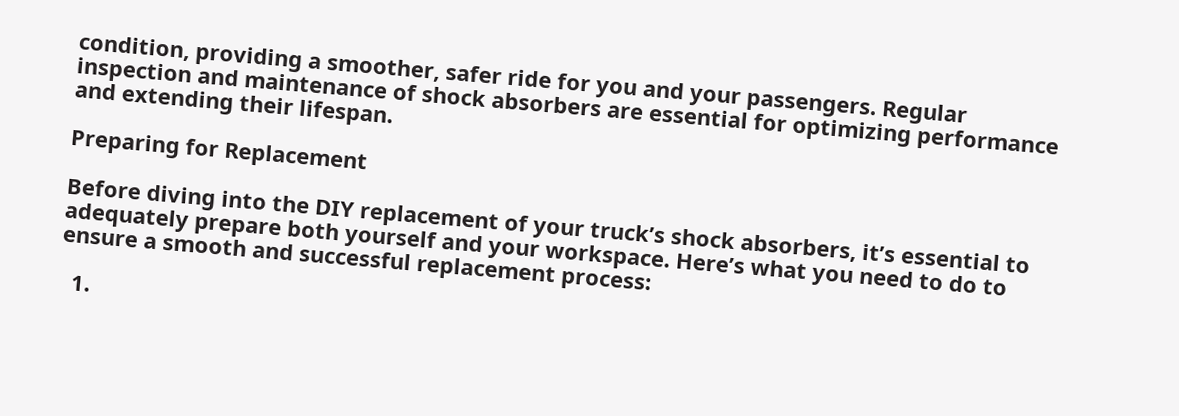condition, providing a smoother, safer ride for you and your passengers. Regular inspection and maintenance of shock absorbers are essential for optimizing performance and extending their lifespan.

Preparing for Replacement

Before diving into the DIY replacement of your truck’s shock absorbers, it’s essential to adequately prepare both yourself and your workspace. Here’s what you need to do to ensure a smooth and successful replacement process:

  1.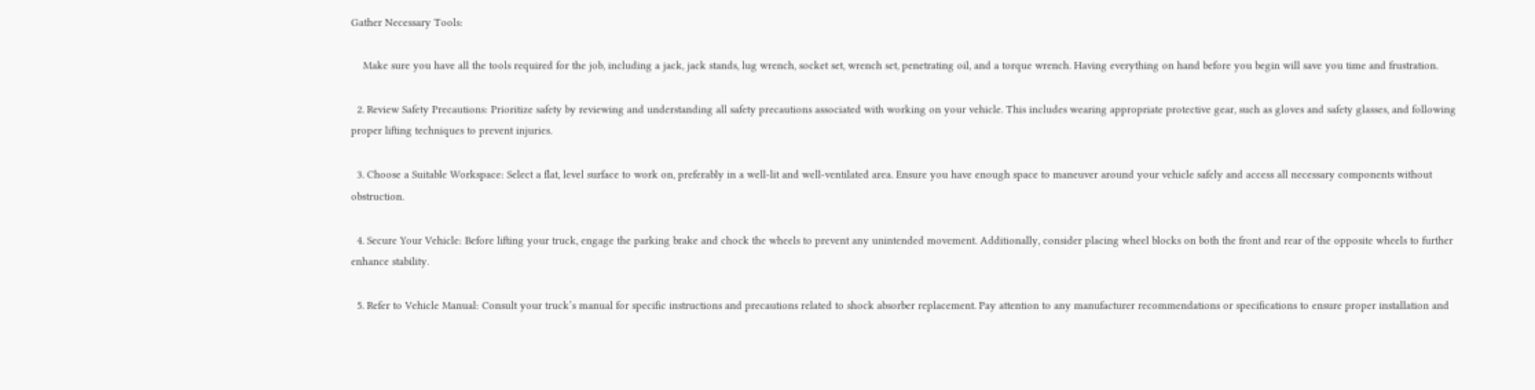Gather Necessary Tools:

    Make sure you have all the tools required for the job, including a jack, jack stands, lug wrench, socket set, wrench set, penetrating oil, and a torque wrench. Having everything on hand before you begin will save you time and frustration.

  2. Review Safety Precautions: Prioritize safety by reviewing and understanding all safety precautions associated with working on your vehicle. This includes wearing appropriate protective gear, such as gloves and safety glasses, and following proper lifting techniques to prevent injuries.

  3. Choose a Suitable Workspace: Select a flat, level surface to work on, preferably in a well-lit and well-ventilated area. Ensure you have enough space to maneuver around your vehicle safely and access all necessary components without obstruction.

  4. Secure Your Vehicle: Before lifting your truck, engage the parking brake and chock the wheels to prevent any unintended movement. Additionally, consider placing wheel blocks on both the front and rear of the opposite wheels to further enhance stability.

  5. Refer to Vehicle Manual: Consult your truck’s manual for specific instructions and precautions related to shock absorber replacement. Pay attention to any manufacturer recommendations or specifications to ensure proper installation and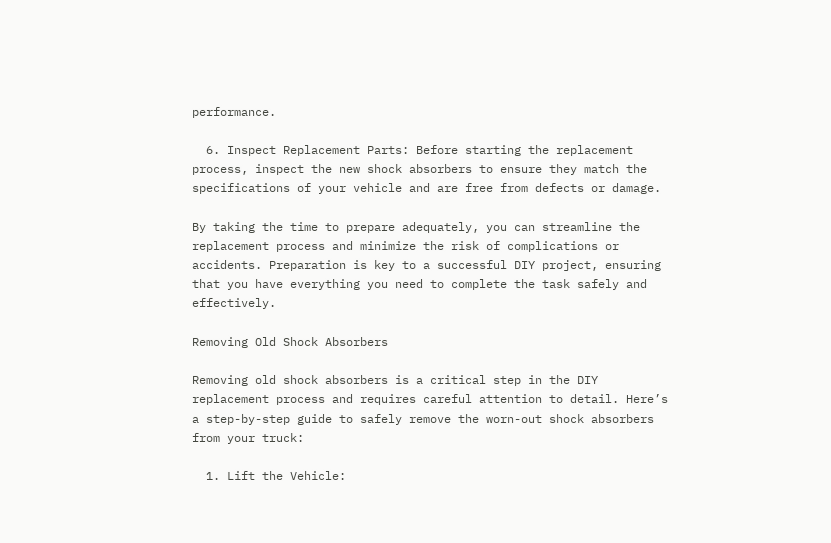performance.

  6. Inspect Replacement Parts: Before starting the replacement process, inspect the new shock absorbers to ensure they match the specifications of your vehicle and are free from defects or damage.

By taking the time to prepare adequately, you can streamline the replacement process and minimize the risk of complications or accidents. Preparation is key to a successful DIY project, ensuring that you have everything you need to complete the task safely and effectively.

Removing Old Shock Absorbers

Removing old shock absorbers is a critical step in the DIY replacement process and requires careful attention to detail. Here’s a step-by-step guide to safely remove the worn-out shock absorbers from your truck:

  1. Lift the Vehicle: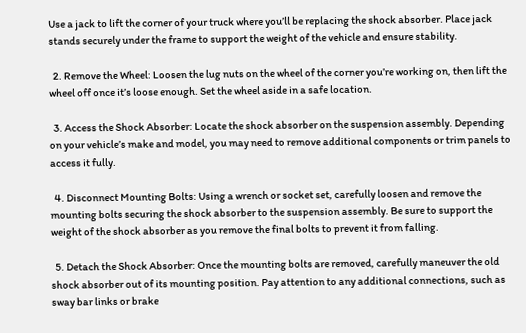Use a jack to lift the corner of your truck where you’ll be replacing the shock absorber. Place jack stands securely under the frame to support the weight of the vehicle and ensure stability.

  2. Remove the Wheel: Loosen the lug nuts on the wheel of the corner you’re working on, then lift the wheel off once it’s loose enough. Set the wheel aside in a safe location.

  3. Access the Shock Absorber: Locate the shock absorber on the suspension assembly. Depending on your vehicle’s make and model, you may need to remove additional components or trim panels to access it fully.

  4. Disconnect Mounting Bolts: Using a wrench or socket set, carefully loosen and remove the mounting bolts securing the shock absorber to the suspension assembly. Be sure to support the weight of the shock absorber as you remove the final bolts to prevent it from falling.

  5. Detach the Shock Absorber: Once the mounting bolts are removed, carefully maneuver the old shock absorber out of its mounting position. Pay attention to any additional connections, such as sway bar links or brake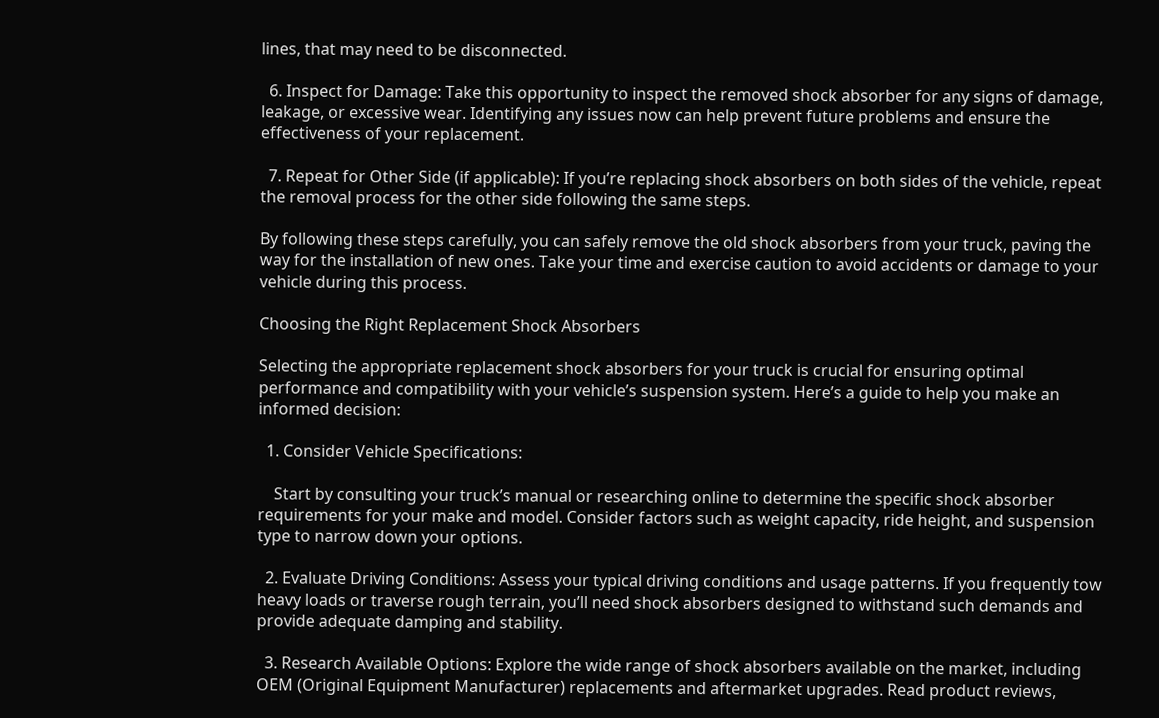lines, that may need to be disconnected.

  6. Inspect for Damage: Take this opportunity to inspect the removed shock absorber for any signs of damage, leakage, or excessive wear. Identifying any issues now can help prevent future problems and ensure the effectiveness of your replacement.

  7. Repeat for Other Side (if applicable): If you’re replacing shock absorbers on both sides of the vehicle, repeat the removal process for the other side following the same steps.

By following these steps carefully, you can safely remove the old shock absorbers from your truck, paving the way for the installation of new ones. Take your time and exercise caution to avoid accidents or damage to your vehicle during this process.

Choosing the Right Replacement Shock Absorbers

Selecting the appropriate replacement shock absorbers for your truck is crucial for ensuring optimal performance and compatibility with your vehicle’s suspension system. Here’s a guide to help you make an informed decision:

  1. Consider Vehicle Specifications:

    Start by consulting your truck’s manual or researching online to determine the specific shock absorber requirements for your make and model. Consider factors such as weight capacity, ride height, and suspension type to narrow down your options.

  2. Evaluate Driving Conditions: Assess your typical driving conditions and usage patterns. If you frequently tow heavy loads or traverse rough terrain, you’ll need shock absorbers designed to withstand such demands and provide adequate damping and stability.

  3. Research Available Options: Explore the wide range of shock absorbers available on the market, including OEM (Original Equipment Manufacturer) replacements and aftermarket upgrades. Read product reviews,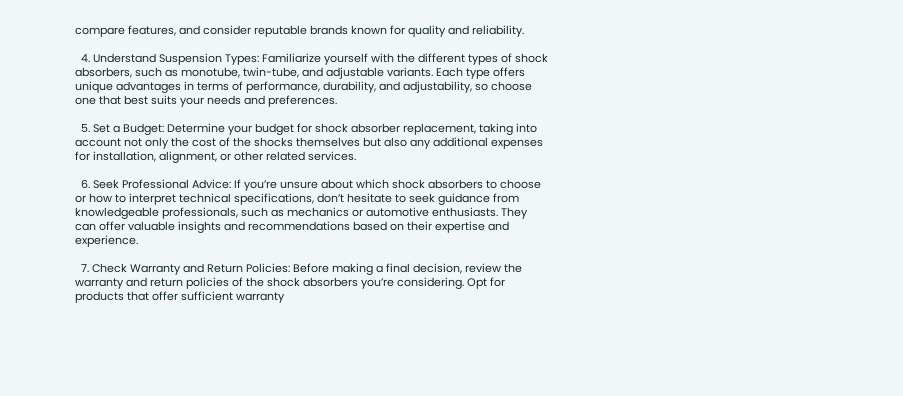compare features, and consider reputable brands known for quality and reliability.

  4. Understand Suspension Types: Familiarize yourself with the different types of shock absorbers, such as monotube, twin-tube, and adjustable variants. Each type offers unique advantages in terms of performance, durability, and adjustability, so choose one that best suits your needs and preferences.

  5. Set a Budget: Determine your budget for shock absorber replacement, taking into account not only the cost of the shocks themselves but also any additional expenses for installation, alignment, or other related services.

  6. Seek Professional Advice: If you’re unsure about which shock absorbers to choose or how to interpret technical specifications, don’t hesitate to seek guidance from knowledgeable professionals, such as mechanics or automotive enthusiasts. They can offer valuable insights and recommendations based on their expertise and experience.

  7. Check Warranty and Return Policies: Before making a final decision, review the warranty and return policies of the shock absorbers you’re considering. Opt for products that offer sufficient warranty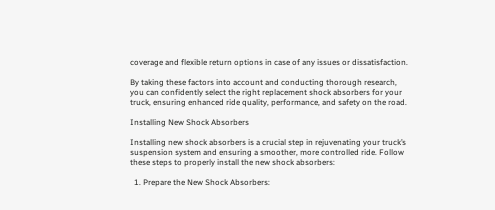coverage and flexible return options in case of any issues or dissatisfaction.

By taking these factors into account and conducting thorough research, you can confidently select the right replacement shock absorbers for your truck, ensuring enhanced ride quality, performance, and safety on the road.

Installing New Shock Absorbers

Installing new shock absorbers is a crucial step in rejuvenating your truck’s suspension system and ensuring a smoother, more controlled ride. Follow these steps to properly install the new shock absorbers:

  1. Prepare the New Shock Absorbers: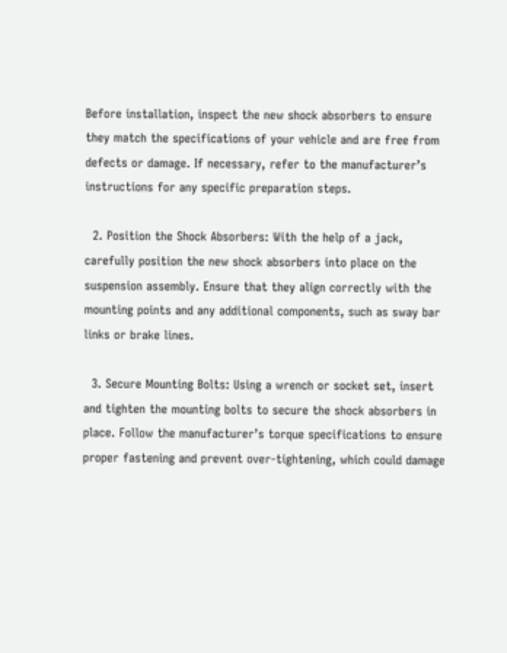Before installation, inspect the new shock absorbers to ensure they match the specifications of your vehicle and are free from defects or damage. If necessary, refer to the manufacturer’s instructions for any specific preparation steps.

  2. Position the Shock Absorbers: With the help of a jack, carefully position the new shock absorbers into place on the suspension assembly. Ensure that they align correctly with the mounting points and any additional components, such as sway bar links or brake lines.

  3. Secure Mounting Bolts: Using a wrench or socket set, insert and tighten the mounting bolts to secure the shock absorbers in place. Follow the manufacturer’s torque specifications to ensure proper fastening and prevent over-tightening, which could damage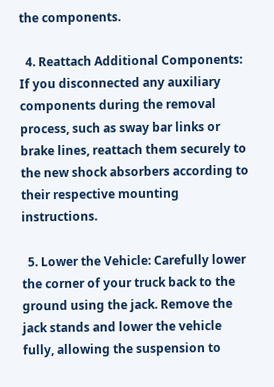the components.

  4. Reattach Additional Components: If you disconnected any auxiliary components during the removal process, such as sway bar links or brake lines, reattach them securely to the new shock absorbers according to their respective mounting instructions.

  5. Lower the Vehicle: Carefully lower the corner of your truck back to the ground using the jack. Remove the jack stands and lower the vehicle fully, allowing the suspension to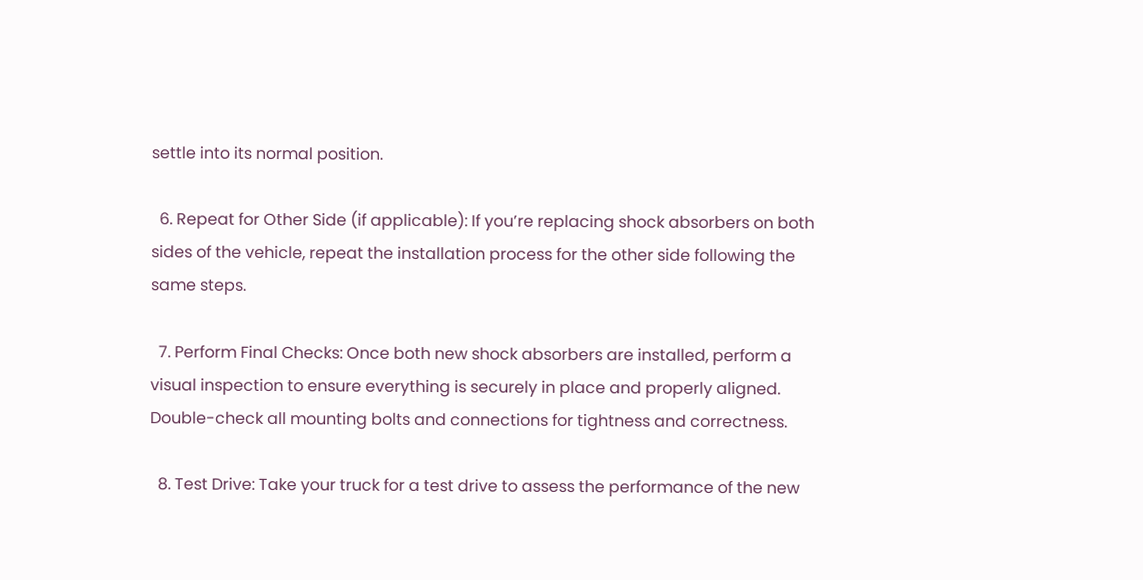settle into its normal position.

  6. Repeat for Other Side (if applicable): If you’re replacing shock absorbers on both sides of the vehicle, repeat the installation process for the other side following the same steps.

  7. Perform Final Checks: Once both new shock absorbers are installed, perform a visual inspection to ensure everything is securely in place and properly aligned. Double-check all mounting bolts and connections for tightness and correctness.

  8. Test Drive: Take your truck for a test drive to assess the performance of the new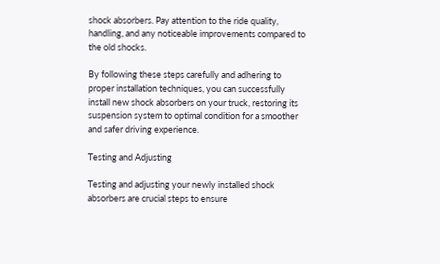shock absorbers. Pay attention to the ride quality, handling, and any noticeable improvements compared to the old shocks.

By following these steps carefully and adhering to proper installation techniques, you can successfully install new shock absorbers on your truck, restoring its suspension system to optimal condition for a smoother and safer driving experience.

Testing and Adjusting

Testing and adjusting your newly installed shock absorbers are crucial steps to ensure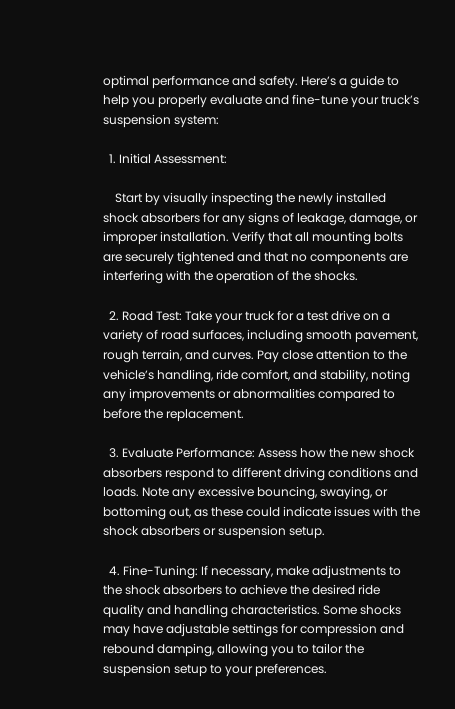optimal performance and safety. Here’s a guide to help you properly evaluate and fine-tune your truck’s suspension system:

  1. Initial Assessment:

    Start by visually inspecting the newly installed shock absorbers for any signs of leakage, damage, or improper installation. Verify that all mounting bolts are securely tightened and that no components are interfering with the operation of the shocks.

  2. Road Test: Take your truck for a test drive on a variety of road surfaces, including smooth pavement, rough terrain, and curves. Pay close attention to the vehicle’s handling, ride comfort, and stability, noting any improvements or abnormalities compared to before the replacement.

  3. Evaluate Performance: Assess how the new shock absorbers respond to different driving conditions and loads. Note any excessive bouncing, swaying, or bottoming out, as these could indicate issues with the shock absorbers or suspension setup.

  4. Fine-Tuning: If necessary, make adjustments to the shock absorbers to achieve the desired ride quality and handling characteristics. Some shocks may have adjustable settings for compression and rebound damping, allowing you to tailor the suspension setup to your preferences.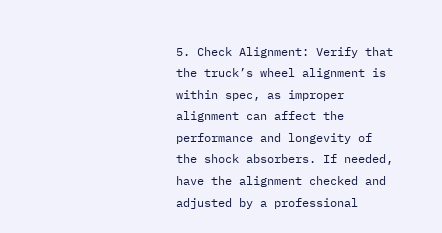5. Check Alignment: Verify that the truck’s wheel alignment is within spec, as improper alignment can affect the performance and longevity of the shock absorbers. If needed, have the alignment checked and adjusted by a professional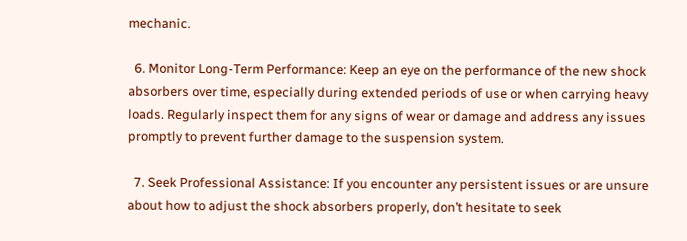mechanic.

  6. Monitor Long-Term Performance: Keep an eye on the performance of the new shock absorbers over time, especially during extended periods of use or when carrying heavy loads. Regularly inspect them for any signs of wear or damage and address any issues promptly to prevent further damage to the suspension system.

  7. Seek Professional Assistance: If you encounter any persistent issues or are unsure about how to adjust the shock absorbers properly, don’t hesitate to seek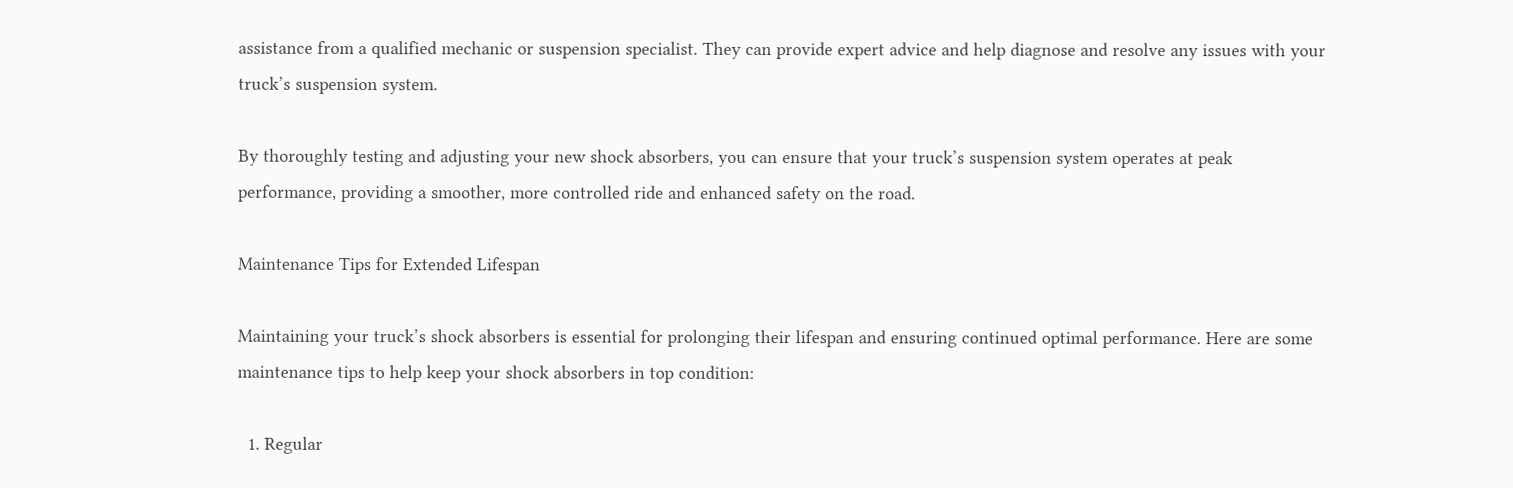assistance from a qualified mechanic or suspension specialist. They can provide expert advice and help diagnose and resolve any issues with your truck’s suspension system.

By thoroughly testing and adjusting your new shock absorbers, you can ensure that your truck’s suspension system operates at peak performance, providing a smoother, more controlled ride and enhanced safety on the road.

Maintenance Tips for Extended Lifespan

Maintaining your truck’s shock absorbers is essential for prolonging their lifespan and ensuring continued optimal performance. Here are some maintenance tips to help keep your shock absorbers in top condition:

  1. Regular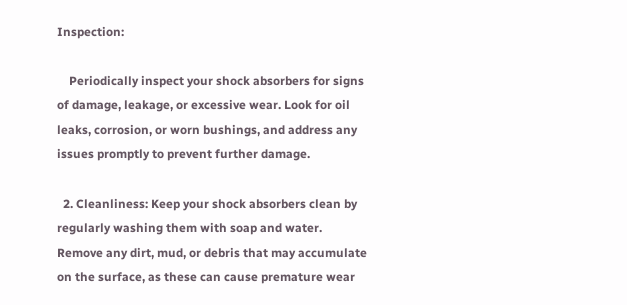Inspection:

    Periodically inspect your shock absorbers for signs of damage, leakage, or excessive wear. Look for oil leaks, corrosion, or worn bushings, and address any issues promptly to prevent further damage.

  2. Cleanliness: Keep your shock absorbers clean by regularly washing them with soap and water. Remove any dirt, mud, or debris that may accumulate on the surface, as these can cause premature wear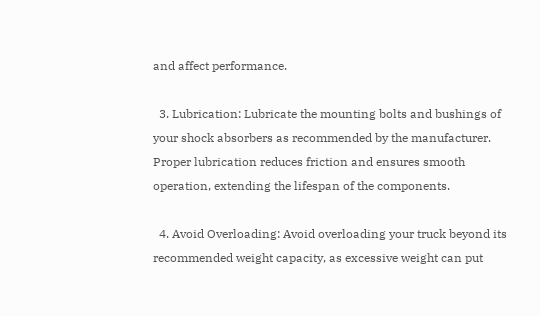and affect performance.

  3. Lubrication: Lubricate the mounting bolts and bushings of your shock absorbers as recommended by the manufacturer. Proper lubrication reduces friction and ensures smooth operation, extending the lifespan of the components.

  4. Avoid Overloading: Avoid overloading your truck beyond its recommended weight capacity, as excessive weight can put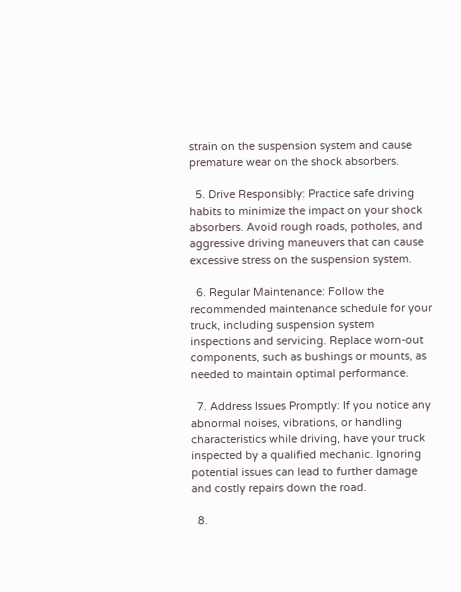strain on the suspension system and cause premature wear on the shock absorbers.

  5. Drive Responsibly: Practice safe driving habits to minimize the impact on your shock absorbers. Avoid rough roads, potholes, and aggressive driving maneuvers that can cause excessive stress on the suspension system.

  6. Regular Maintenance: Follow the recommended maintenance schedule for your truck, including suspension system inspections and servicing. Replace worn-out components, such as bushings or mounts, as needed to maintain optimal performance.

  7. Address Issues Promptly: If you notice any abnormal noises, vibrations, or handling characteristics while driving, have your truck inspected by a qualified mechanic. Ignoring potential issues can lead to further damage and costly repairs down the road.

  8.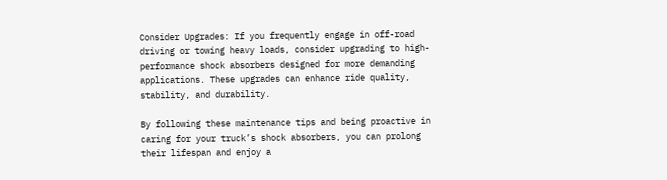Consider Upgrades: If you frequently engage in off-road driving or towing heavy loads, consider upgrading to high-performance shock absorbers designed for more demanding applications. These upgrades can enhance ride quality, stability, and durability.

By following these maintenance tips and being proactive in caring for your truck’s shock absorbers, you can prolong their lifespan and enjoy a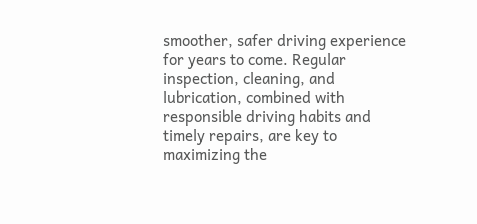smoother, safer driving experience for years to come. Regular inspection, cleaning, and lubrication, combined with responsible driving habits and timely repairs, are key to maximizing the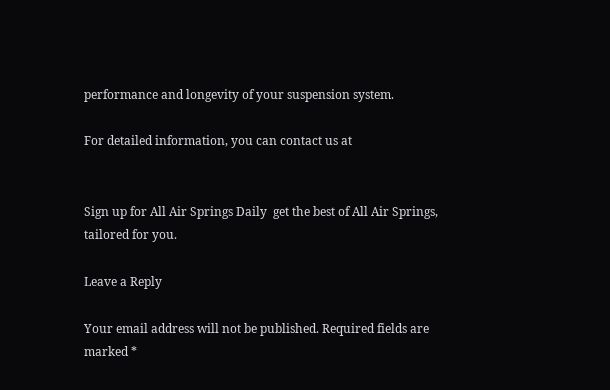performance and longevity of your suspension system.

For detailed information, you can contact us at


Sign up for All Air Springs Daily  get the best of All Air Springs, tailored for you.

Leave a Reply

Your email address will not be published. Required fields are marked *